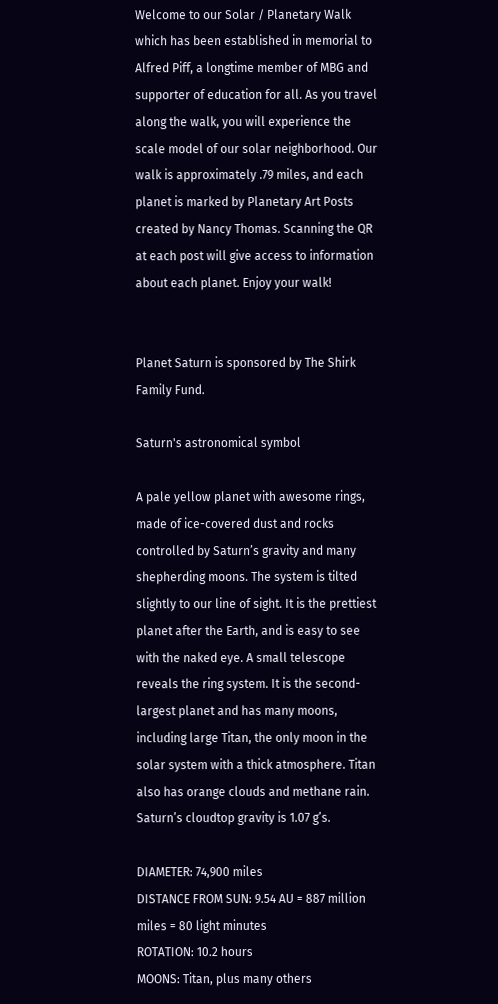Welcome to our Solar / Planetary Walk which has been established in memorial to Alfred Piff, a longtime member of MBG and supporter of education for all. As you travel along the walk, you will experience the scale model of our solar neighborhood. Our walk is approximately .79 miles, and each planet is marked by Planetary Art Posts created by Nancy Thomas. Scanning the QR at each post will give access to information about each planet. Enjoy your walk!


Planet Saturn is sponsored by The Shirk Family Fund.

Saturn's astronomical symbol

A pale yellow planet with awesome rings, made of ice-covered dust and rocks controlled by Saturn’s gravity and many shepherding moons. The system is tilted slightly to our line of sight. It is the prettiest planet after the Earth, and is easy to see with the naked eye. A small telescope reveals the ring system. It is the second-largest planet and has many moons, including large Titan, the only moon in the solar system with a thick atmosphere. Titan also has orange clouds and methane rain. Saturn’s cloudtop gravity is 1.07 g’s.

DIAMETER: 74,900 miles
DISTANCE FROM SUN: 9.54 AU = 887 million miles = 80 light minutes
ROTATION: 10.2 hours
MOONS: Titan, plus many others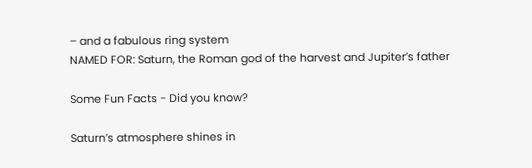– and a fabulous ring system
NAMED FOR: Saturn, the Roman god of the harvest and Jupiter’s father

Some Fun Facts - Did you know?

Saturn’s atmosphere shines in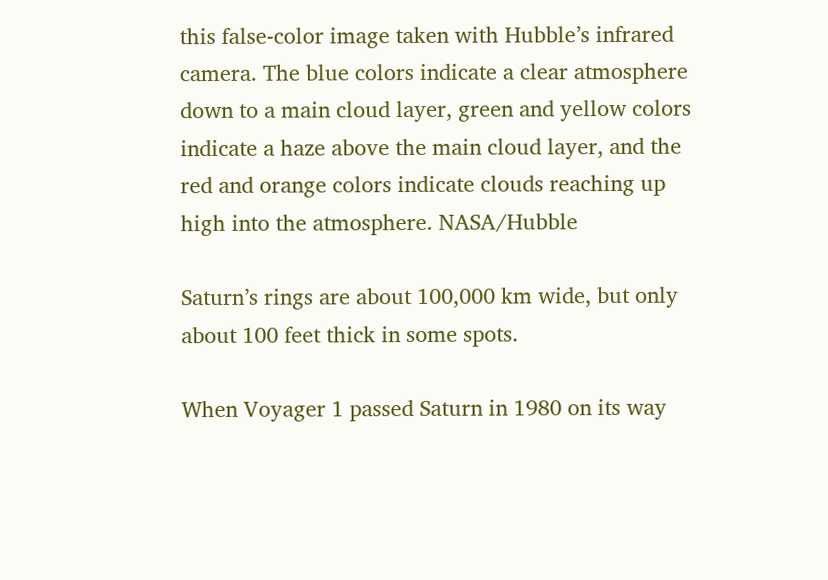this false-color image taken with Hubble’s infrared camera. The blue colors indicate a clear atmosphere down to a main cloud layer, green and yellow colors indicate a haze above the main cloud layer, and the red and orange colors indicate clouds reaching up high into the atmosphere. NASA/Hubble

Saturn’s rings are about 100,000 km wide, but only about 100 feet thick in some spots.

When Voyager 1 passed Saturn in 1980 on its way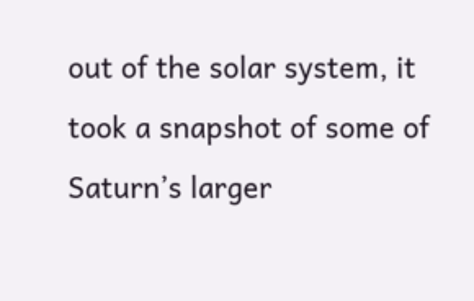out of the solar system, it took a snapshot of some of Saturn’s larger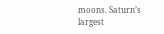moons. Saturn’s largest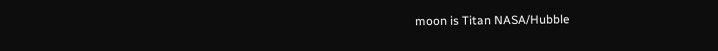moon is Titan NASA/Hubble